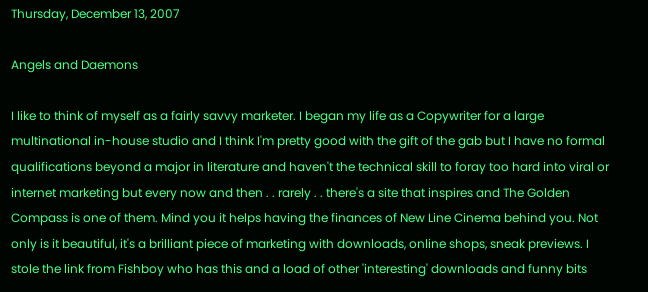Thursday, December 13, 2007

Angels and Daemons

I like to think of myself as a fairly savvy marketer. I began my life as a Copywriter for a large multinational in-house studio and I think I'm pretty good with the gift of the gab but I have no formal qualifications beyond a major in literature and haven't the technical skill to foray too hard into viral or internet marketing but every now and then . . rarely . . there's a site that inspires and The Golden Compass is one of them. Mind you it helps having the finances of New Line Cinema behind you. Not only is it beautiful, it's a brilliant piece of marketing with downloads, online shops, sneak previews. I stole the link from Fishboy who has this and a load of other 'interesting' downloads and funny bits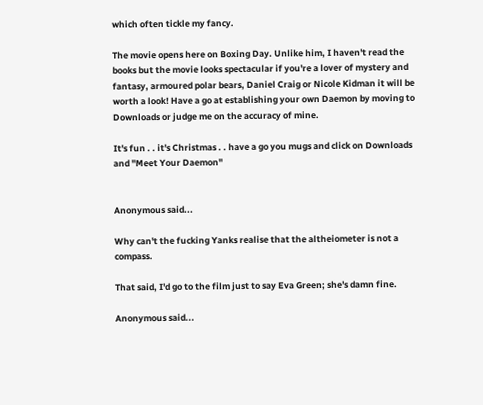which often tickle my fancy.

The movie opens here on Boxing Day. Unlike him, I haven't read the books but the movie looks spectacular if you're a lover of mystery and fantasy, armoured polar bears, Daniel Craig or Nicole Kidman it will be worth a look! Have a go at establishing your own Daemon by moving to Downloads or judge me on the accuracy of mine.

It's fun . . it's Christmas . . have a go you mugs and click on Downloads and "Meet Your Daemon"


Anonymous said...

Why can't the fucking Yanks realise that the altheiometer is not a compass.

That said, I'd go to the film just to say Eva Green; she's damn fine.

Anonymous said...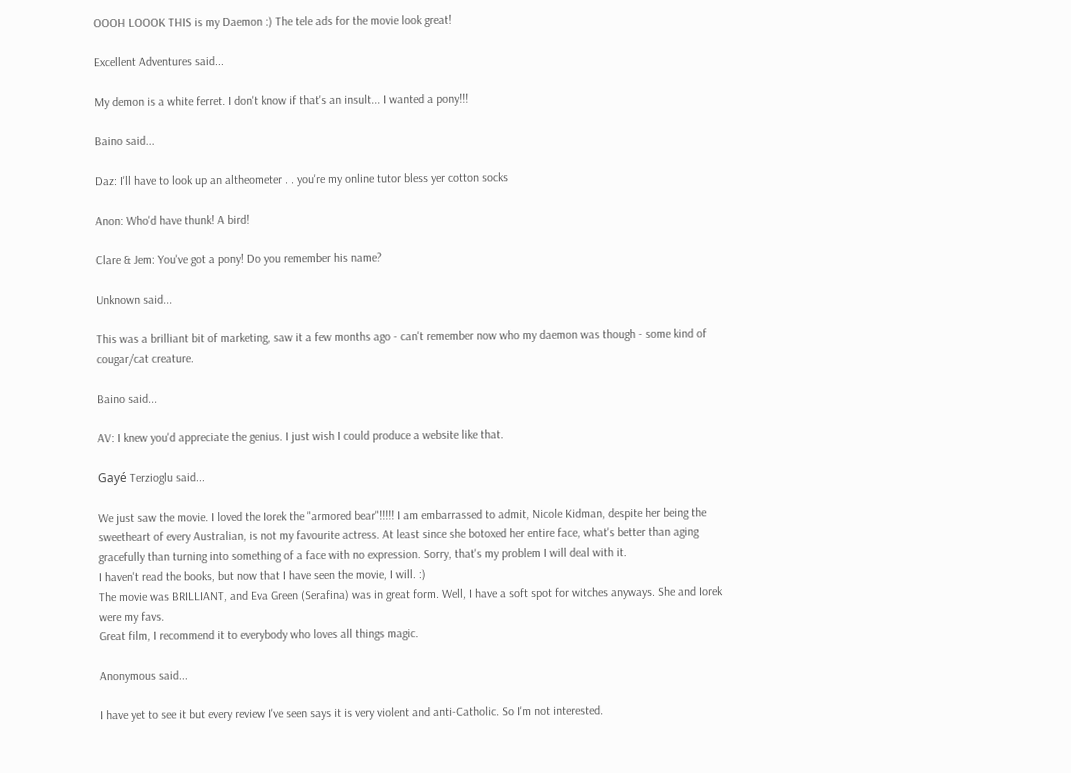OOOH LOOOK THIS is my Daemon :) The tele ads for the movie look great!

Excellent Adventures said...

My demon is a white ferret. I don't know if that's an insult... I wanted a pony!!!

Baino said...

Daz: I'll have to look up an altheometer . . you're my online tutor bless yer cotton socks

Anon: Who'd have thunk! A bird!

Clare & Jem: You've got a pony! Do you remember his name?

Unknown said...

This was a brilliant bit of marketing, saw it a few months ago - can't remember now who my daemon was though - some kind of cougar/cat creature.

Baino said...

AV: I knew you'd appreciate the genius. I just wish I could produce a website like that.

Gayé Terzioglu said...

We just saw the movie. I loved the Iorek the "armored bear"!!!!! I am embarrassed to admit, Nicole Kidman, despite her being the sweetheart of every Australian, is not my favourite actress. At least since she botoxed her entire face, what's better than aging gracefully than turning into something of a face with no expression. Sorry, that's my problem I will deal with it.
I haven't read the books, but now that I have seen the movie, I will. :)
The movie was BRILLIANT, and Eva Green (Serafina) was in great form. Well, I have a soft spot for witches anyways. She and Iorek were my favs.
Great film, I recommend it to everybody who loves all things magic.

Anonymous said...

I have yet to see it but every review I've seen says it is very violent and anti-Catholic. So I'm not interested.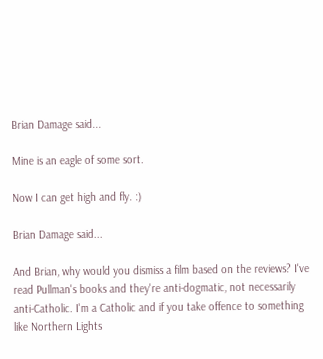Brian Damage said...

Mine is an eagle of some sort.

Now I can get high and fly. :)

Brian Damage said...

And Brian, why would you dismiss a film based on the reviews? I've read Pullman's books and they're anti-dogmatic, not necessarily anti-Catholic. I'm a Catholic and if you take offence to something like Northern Lights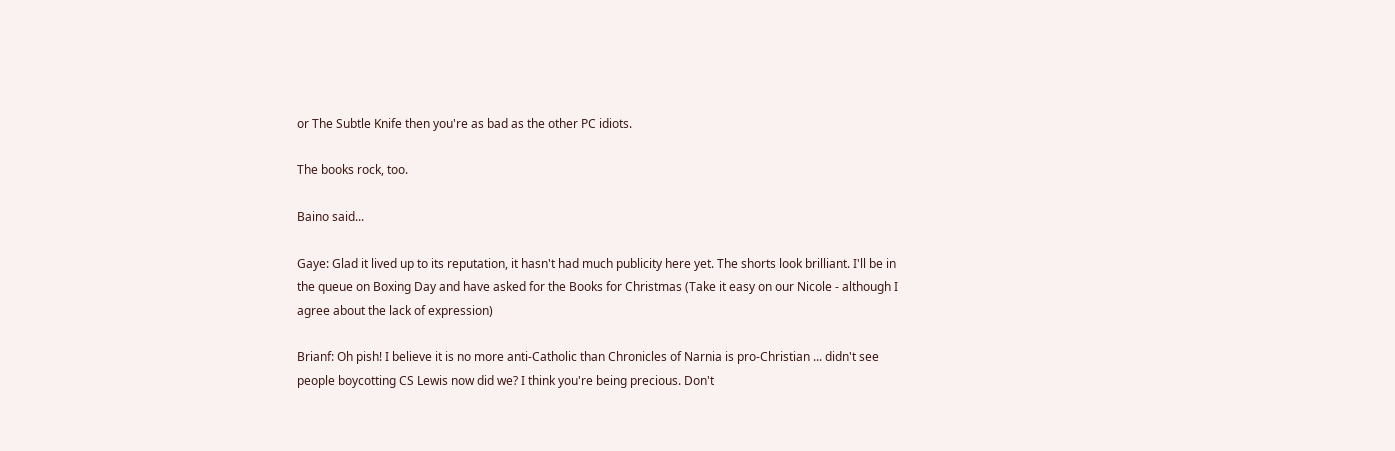or The Subtle Knife then you're as bad as the other PC idiots.

The books rock, too.

Baino said...

Gaye: Glad it lived up to its reputation, it hasn't had much publicity here yet. The shorts look brilliant. I'll be in the queue on Boxing Day and have asked for the Books for Christmas (Take it easy on our Nicole - although I agree about the lack of expression)

Brianf: Oh pish! I believe it is no more anti-Catholic than Chronicles of Narnia is pro-Christian ... didn't see people boycotting CS Lewis now did we? I think you're being precious. Don't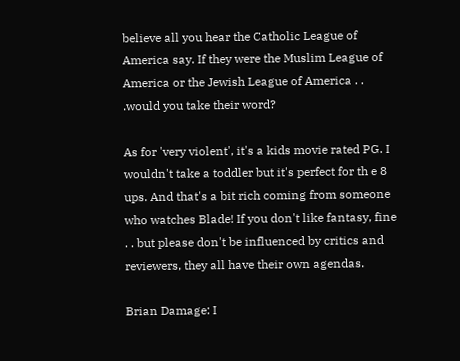believe all you hear the Catholic League of America say. If they were the Muslim League of America or the Jewish League of America . . .would you take their word?

As for 'very violent', it's a kids movie rated PG. I wouldn't take a toddler but it's perfect for th e 8 ups. And that's a bit rich coming from someone who watches Blade! If you don't like fantasy, fine . . but please don't be influenced by critics and reviewers, they all have their own agendas.

Brian Damage: I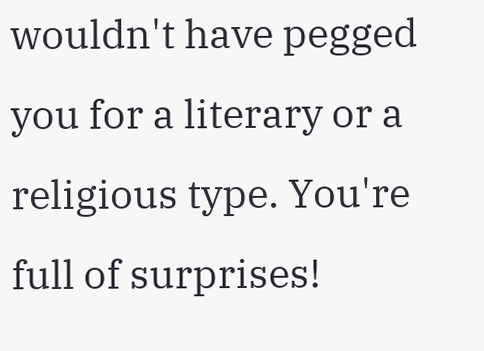wouldn't have pegged you for a literary or a religious type. You're full of surprises!